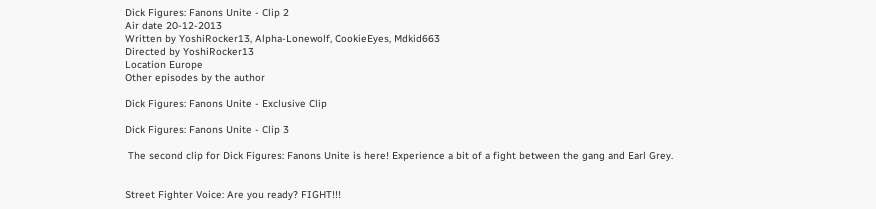Dick Figures: Fanons Unite - Clip 2
Air date 20-12-2013
Written by YoshiRocker13, Alpha-Lonewolf, CookieEyes, Mdkid663
Directed by YoshiRocker13
Location Europe
Other episodes by the author

Dick Figures: Fanons Unite - Exclusive Clip

Dick Figures: Fanons Unite - Clip 3

 The second clip for Dick Figures: Fanons Unite is here! Experience a bit of a fight between the gang and Earl Grey.


Street Fighter Voice: Are you ready? FIGHT!!!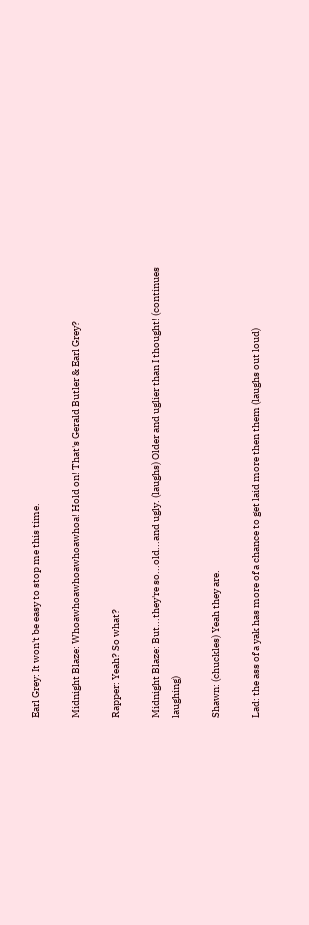Earl Grey: It won't be easy to stop me this time.

Midnight Blaze: Whoawhoawhoawhoawhoa! Hold on! That's Gerald Butler & Earl Grey?

Rapper: Yeah? So what?

Midnight Blaze: But...they're so...old...and ugly. (laughs) Older and uglier than I thought! (continues laughing)

Shawn: (chuckles) Yeah they are.

Lad: the ass of a yak has more of a chance to get laid more then them (laughs out loud)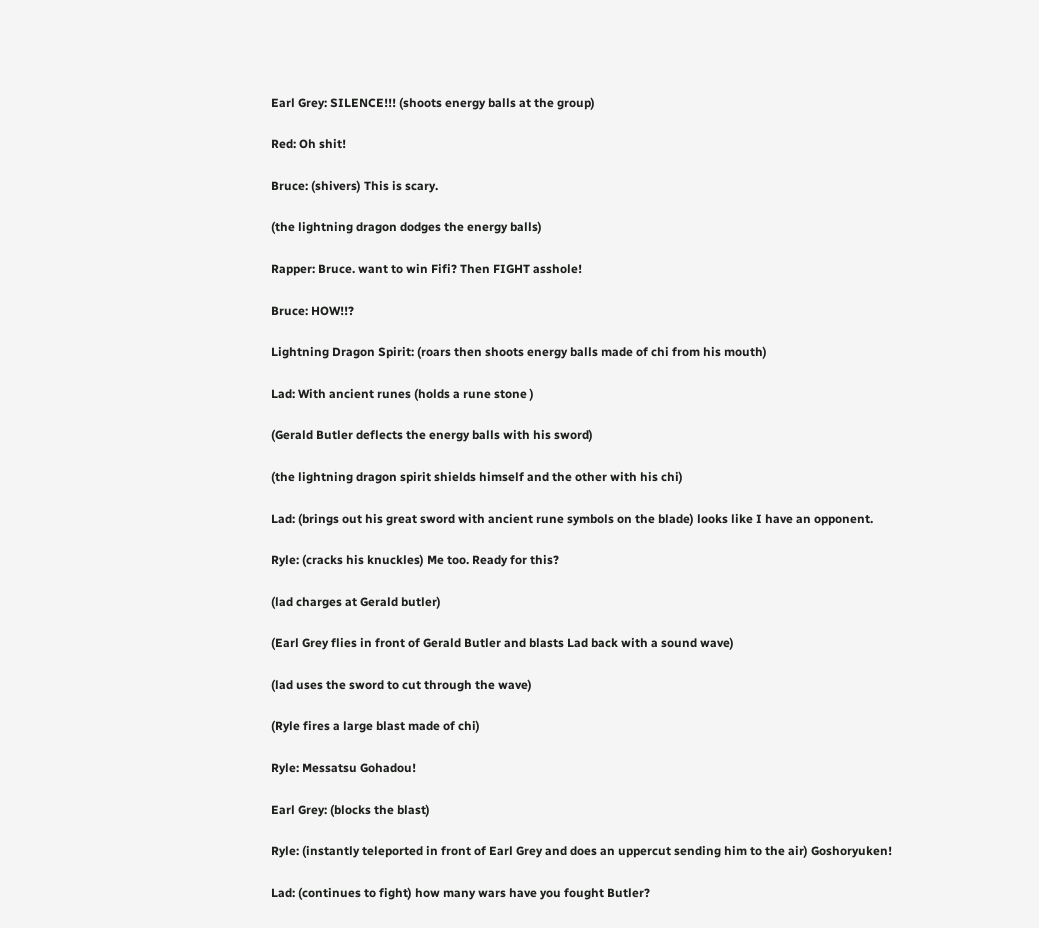Earl Grey: SILENCE!!! (shoots energy balls at the group)

Red: Oh shit!

Bruce: (shivers) This is scary.

(the lightning dragon dodges the energy balls)

Rapper: Bruce. want to win Fifi? Then FIGHT asshole!

Bruce: HOW!!?

Lightning Dragon Spirit: (roars then shoots energy balls made of chi from his mouth)

Lad: With ancient runes (holds a rune stone )

(Gerald Butler deflects the energy balls with his sword)

(the lightning dragon spirit shields himself and the other with his chi)

Lad: (brings out his great sword with ancient rune symbols on the blade) looks like I have an opponent.

Ryle: (cracks his knuckles) Me too. Ready for this?

(lad charges at Gerald butler)

(Earl Grey flies in front of Gerald Butler and blasts Lad back with a sound wave)

(lad uses the sword to cut through the wave)

(Ryle fires a large blast made of chi)

Ryle: Messatsu Gohadou!

Earl Grey: (blocks the blast)

Ryle: (instantly teleported in front of Earl Grey and does an uppercut sending him to the air) Goshoryuken!

Lad: (continues to fight) how many wars have you fought Butler?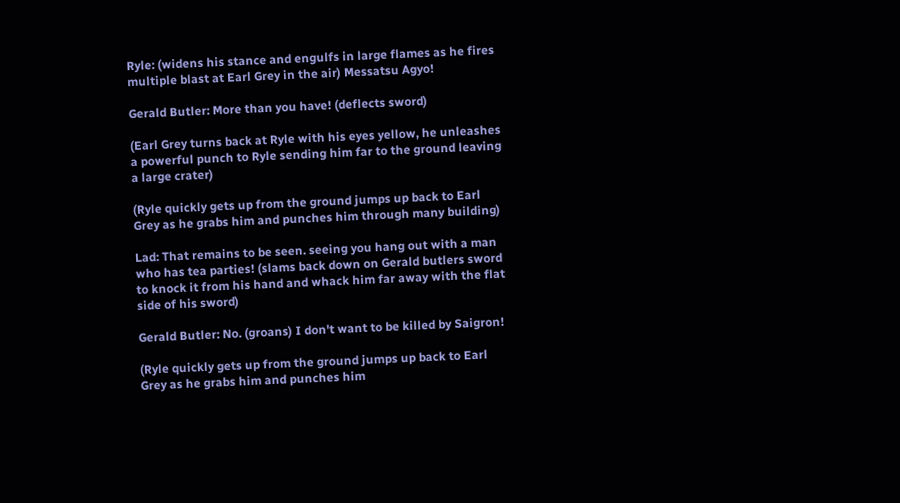Ryle: (widens his stance and engulfs in large flames as he fires multiple blast at Earl Grey in the air) Messatsu Agyo!

Gerald Butler: More than you have! (deflects sword)

(Earl Grey turns back at Ryle with his eyes yellow, he unleashes a powerful punch to Ryle sending him far to the ground leaving a large crater)

(Ryle quickly gets up from the ground jumps up back to Earl Grey as he grabs him and punches him through many building)

Lad: That remains to be seen. seeing you hang out with a man who has tea parties! (slams back down on Gerald butlers sword to knock it from his hand and whack him far away with the flat side of his sword)

Gerald Butler: No. (groans) I don't want to be killed by Saigron!

(Ryle quickly gets up from the ground jumps up back to Earl Grey as he grabs him and punches him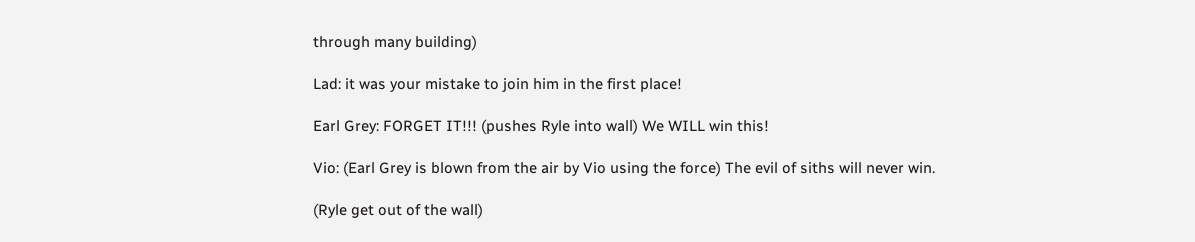through many building)

Lad: it was your mistake to join him in the first place!

Earl Grey: FORGET IT!!! (pushes Ryle into wall) We WILL win this!

Vio: (Earl Grey is blown from the air by Vio using the force) The evil of siths will never win.

(Ryle get out of the wall)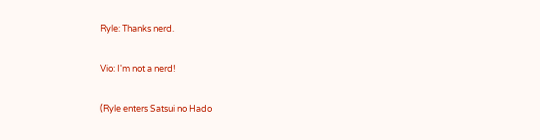Ryle: Thanks nerd.

Vio: I'm not a nerd!

(Ryle enters Satsui no Hado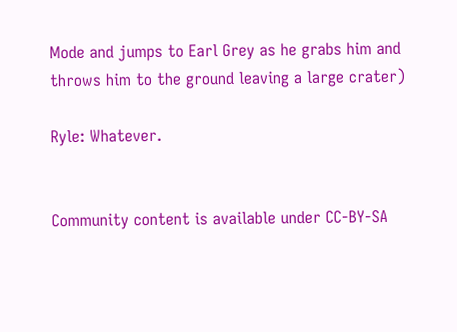Mode and jumps to Earl Grey as he grabs him and throws him to the ground leaving a large crater)

Ryle: Whatever.


Community content is available under CC-BY-SA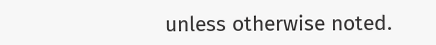unless otherwise noted.